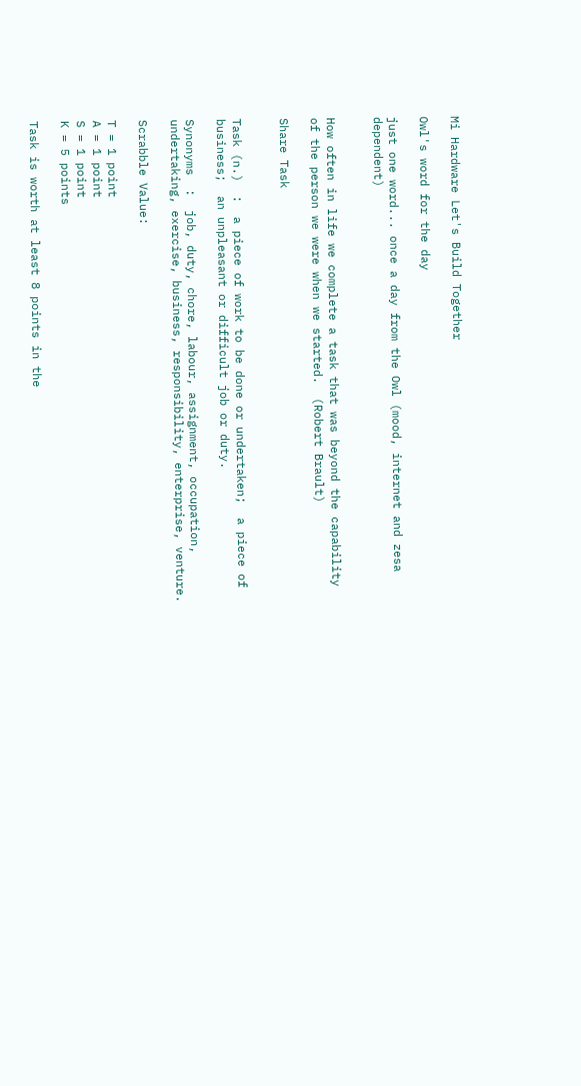Mi Hardware Let's Build Together

Owl's word for the day

just one word... once a day from the Owl (mood, internet and zesa dependent)


How often in life we complete a task that was beyond the capability of the person we were when we started.  (Robert Brault)

Share Task


Task (n.)  :  a piece of work to be done or undertaken;  a piece of business;  an unpleasant or difficult job or duty.

Synonyms  :  job, duty, chore, labour, assignment, occupation, undertaking, exercise, business, responsibility, enterprise, venture.

Scrabble Value:

T = 1 point
A = 1 point
S = 1 point
K = 5 points

Task is worth at least 8 points in the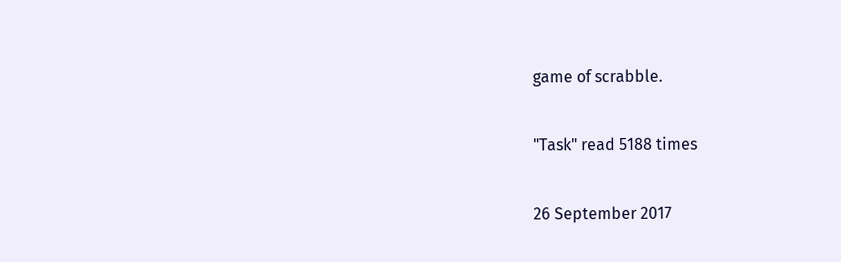game of scrabble.

"Task" read 5188 times

26 September 2017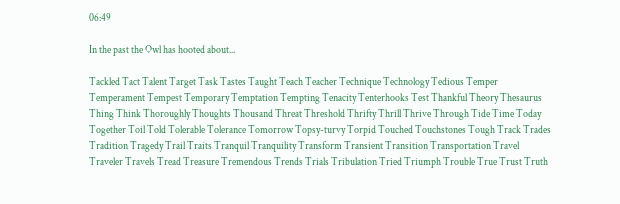06:49

In the past the Owl has hooted about...

Tackled Tact Talent Target Task Tastes Taught Teach Teacher Technique Technology Tedious Temper Temperament Tempest Temporary Temptation Tempting Tenacity Tenterhooks Test Thankful Theory Thesaurus Thing Think Thoroughly Thoughts Thousand Threat Threshold Thrifty Thrill Thrive Through Tide Time Today Together Toil Told Tolerable Tolerance Tomorrow Topsy-turvy Torpid Touched Touchstones Tough Track Trades Tradition Tragedy Trail Traits Tranquil Tranquility Transform Transient Transition Transportation Travel Traveler Travels Tread Treasure Tremendous Trends Trials Tribulation Tried Triumph Trouble True Trust Truth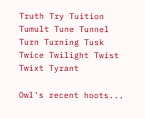Truth Try Tuition Tumult Tune Tunnel Turn Turning Tusk Twice Twilight Twist Twixt Tyrant

Owl's recent hoots...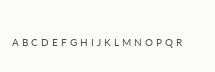A B C D E F G H I J K L M N O P Q R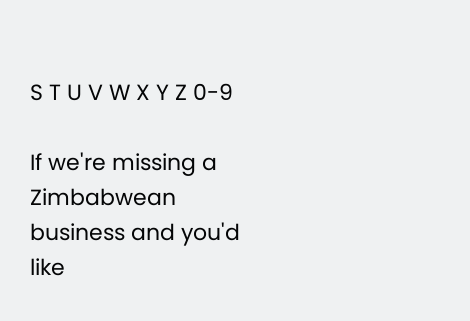S T U V W X Y Z 0-9

If we're missing a Zimbabwean business and you'd like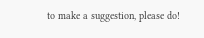to make a suggestion, please do!